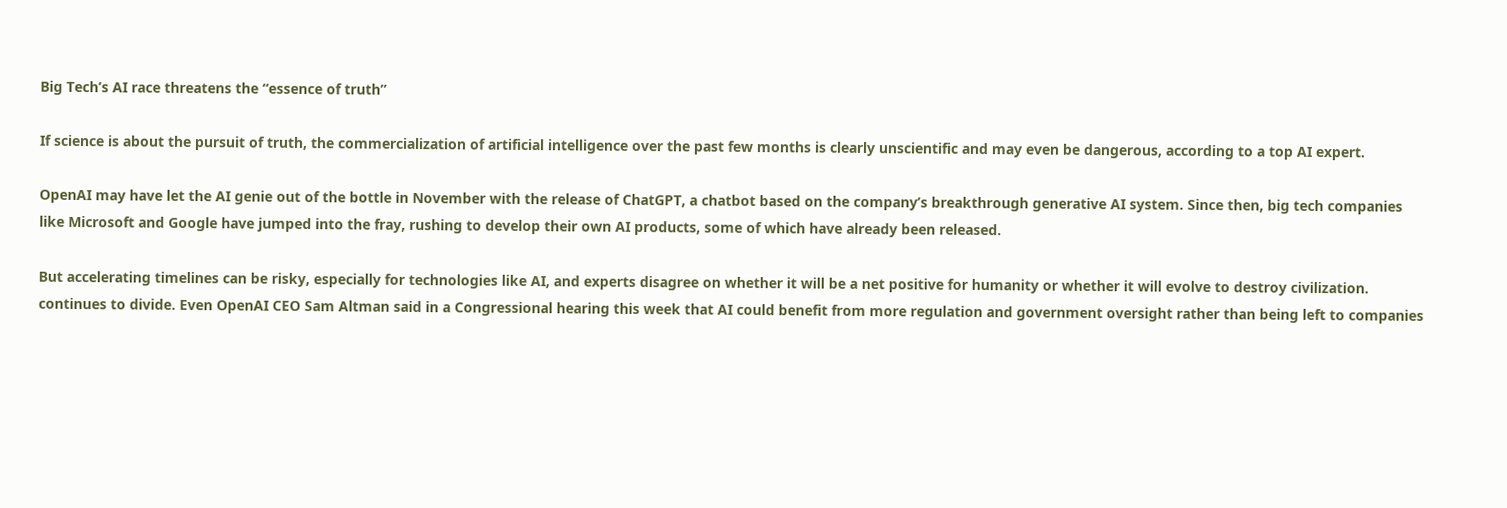Big Tech’s AI race threatens the “essence of truth”

If science is about the pursuit of truth, the commercialization of artificial intelligence over the past few months is clearly unscientific and may even be dangerous, according to a top AI expert.

OpenAI may have let the AI genie out of the bottle in November with the release of ChatGPT, a chatbot based on the company’s breakthrough generative AI system. Since then, big tech companies like Microsoft and Google have jumped into the fray, rushing to develop their own AI products, some of which have already been released.

But accelerating timelines can be risky, especially for technologies like AI, and experts disagree on whether it will be a net positive for humanity or whether it will evolve to destroy civilization. continues to divide. Even OpenAI CEO Sam Altman said in a Congressional hearing this week that AI could benefit from more regulation and government oversight rather than being left to companies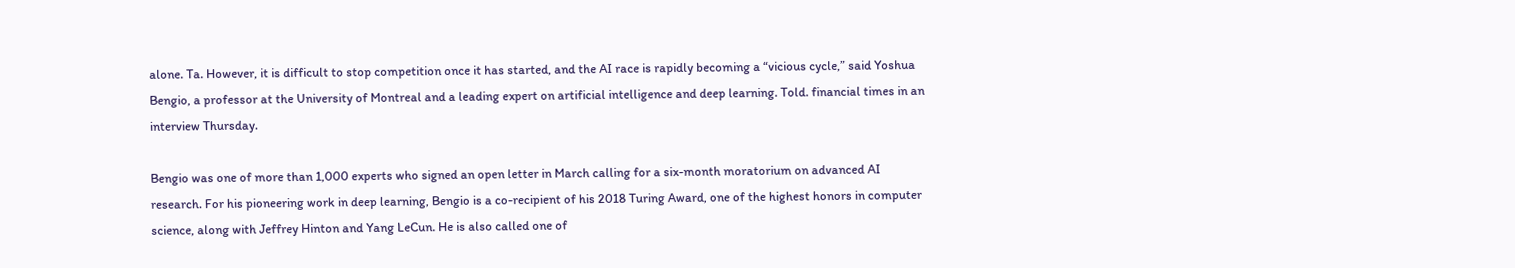alone. Ta. However, it is difficult to stop competition once it has started, and the AI race is rapidly becoming a “vicious cycle,” said Yoshua Bengio, a professor at the University of Montreal and a leading expert on artificial intelligence and deep learning. Told. financial times in an interview Thursday.

Bengio was one of more than 1,000 experts who signed an open letter in March calling for a six-month moratorium on advanced AI research. For his pioneering work in deep learning, Bengio is a co-recipient of his 2018 Turing Award, one of the highest honors in computer science, along with Jeffrey Hinton and Yang LeCun. He is also called one of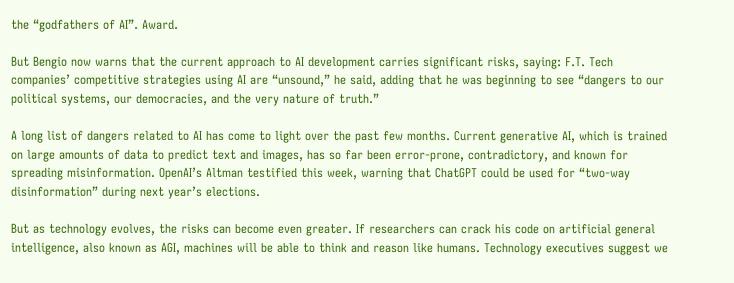the “godfathers of AI”. Award.

But Bengio now warns that the current approach to AI development carries significant risks, saying: F.T. Tech companies’ competitive strategies using AI are “unsound,” he said, adding that he was beginning to see “dangers to our political systems, our democracies, and the very nature of truth.”

A long list of dangers related to AI has come to light over the past few months. Current generative AI, which is trained on large amounts of data to predict text and images, has so far been error-prone, contradictory, and known for spreading misinformation. OpenAI’s Altman testified this week, warning that ChatGPT could be used for “two-way disinformation” during next year’s elections.

But as technology evolves, the risks can become even greater. If researchers can crack his code on artificial general intelligence, also known as AGI, machines will be able to think and reason like humans. Technology executives suggest we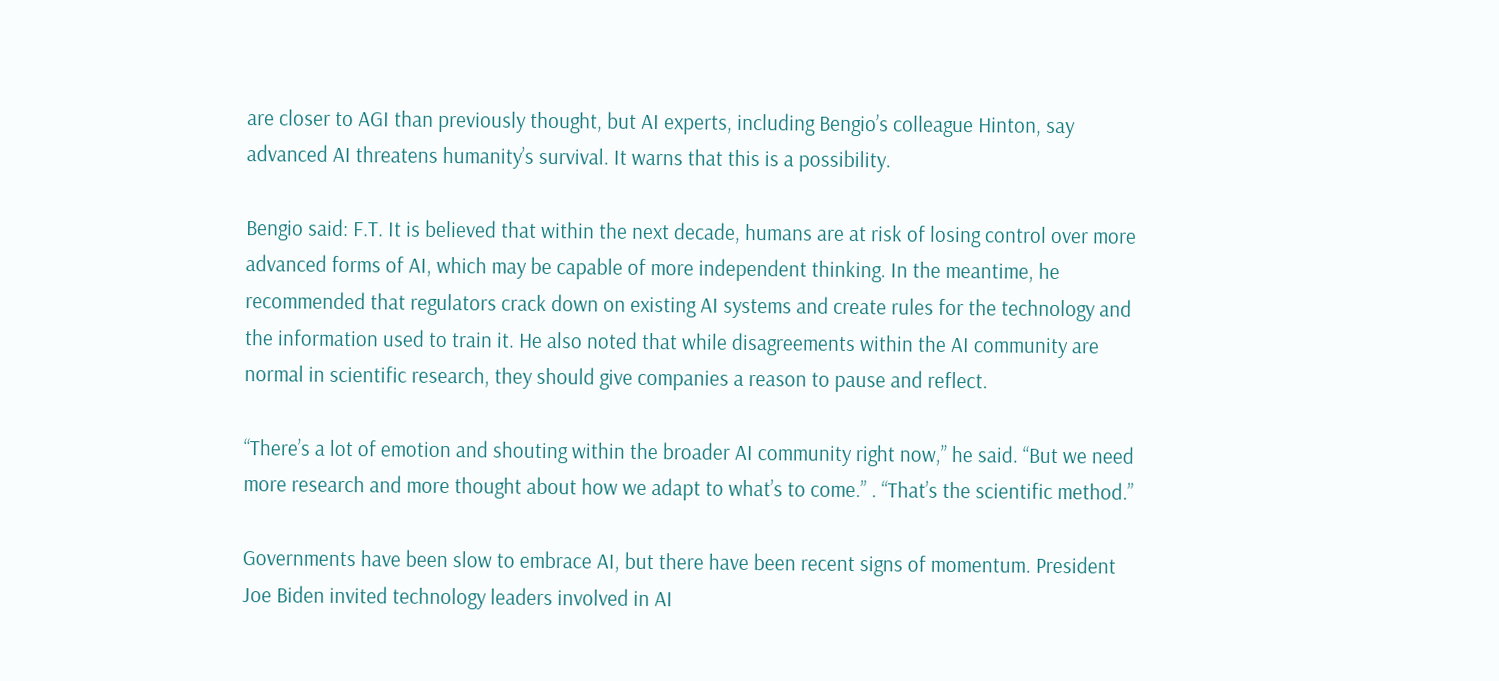are closer to AGI than previously thought, but AI experts, including Bengio’s colleague Hinton, say advanced AI threatens humanity’s survival. It warns that this is a possibility.

Bengio said: F.T. It is believed that within the next decade, humans are at risk of losing control over more advanced forms of AI, which may be capable of more independent thinking. In the meantime, he recommended that regulators crack down on existing AI systems and create rules for the technology and the information used to train it. He also noted that while disagreements within the AI community are normal in scientific research, they should give companies a reason to pause and reflect.

“There’s a lot of emotion and shouting within the broader AI community right now,” he said. “But we need more research and more thought about how we adapt to what’s to come.” . “That’s the scientific method.”

Governments have been slow to embrace AI, but there have been recent signs of momentum. President Joe Biden invited technology leaders involved in AI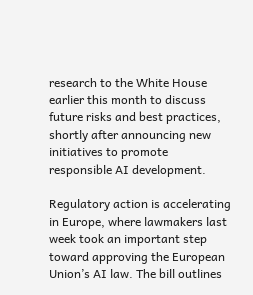research to the White House earlier this month to discuss future risks and best practices, shortly after announcing new initiatives to promote responsible AI development.

Regulatory action is accelerating in Europe, where lawmakers last week took an important step toward approving the European Union’s AI law. The bill outlines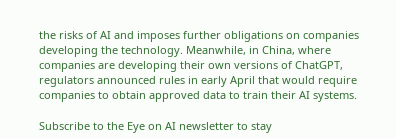the risks of AI and imposes further obligations on companies developing the technology. Meanwhile, in China, where companies are developing their own versions of ChatGPT, regulators announced rules in early April that would require companies to obtain approved data to train their AI systems.

Subscribe to the Eye on AI newsletter to stay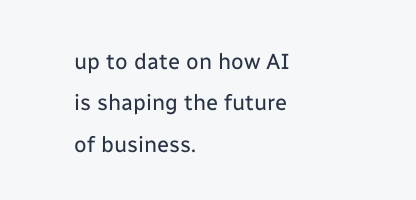up to date on how AI is shaping the future of business.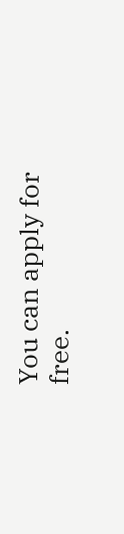You can apply for free.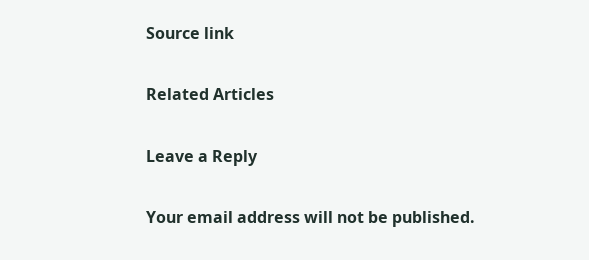Source link

Related Articles

Leave a Reply

Your email address will not be published.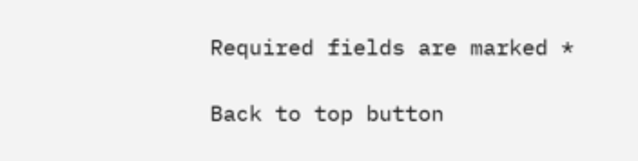Required fields are marked *

Back to top button